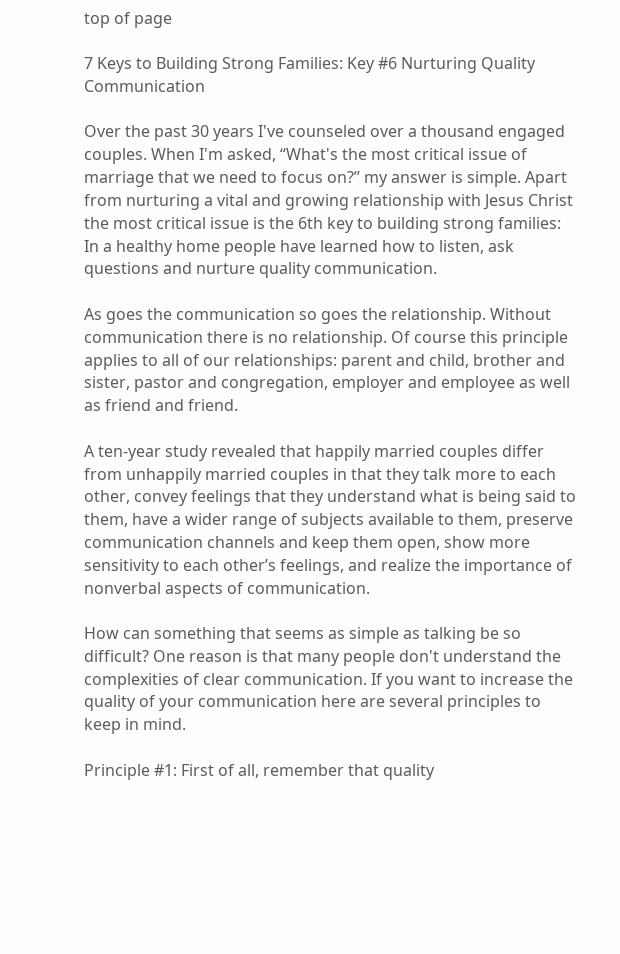top of page

7 Keys to Building Strong Families: Key #6 Nurturing Quality Communication

Over the past 30 years I've counseled over a thousand engaged couples. When I'm asked, “What's the most critical issue of marriage that we need to focus on?” my answer is simple. Apart from nurturing a vital and growing relationship with Jesus Christ the most critical issue is the 6th key to building strong families: In a healthy home people have learned how to listen, ask questions and nurture quality communication.

As goes the communication so goes the relationship. Without communication there is no relationship. Of course this principle applies to all of our relationships: parent and child, brother and sister, pastor and congregation, employer and employee as well as friend and friend.

A ten-year study revealed that happily married couples differ from unhappily married couples in that they talk more to each other, convey feelings that they understand what is being said to them, have a wider range of subjects available to them, preserve communication channels and keep them open, show more sensitivity to each other’s feelings, and realize the importance of nonverbal aspects of communication.

How can something that seems as simple as talking be so difficult? One reason is that many people don't understand the complexities of clear communication. If you want to increase the quality of your communication here are several principles to keep in mind.

Principle #1: First of all, remember that quality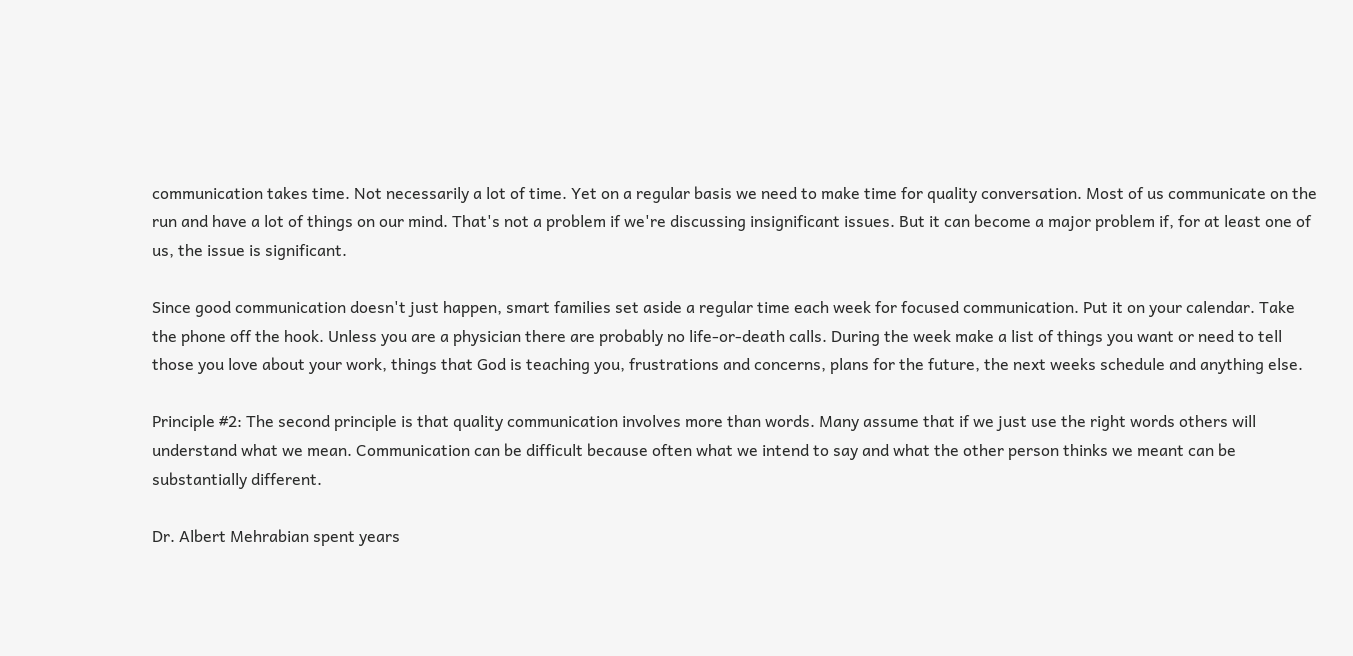communication takes time. Not necessarily a lot of time. Yet on a regular basis we need to make time for quality conversation. Most of us communicate on the run and have a lot of things on our mind. That's not a problem if we're discussing insignificant issues. But it can become a major problem if, for at least one of us, the issue is significant.

Since good communication doesn't just happen, smart families set aside a regular time each week for focused communication. Put it on your calendar. Take the phone off the hook. Unless you are a physician there are probably no life-or-death calls. During the week make a list of things you want or need to tell those you love about your work, things that God is teaching you, frustrations and concerns, plans for the future, the next weeks schedule and anything else.

Principle #2: The second principle is that quality communication involves more than words. Many assume that if we just use the right words others will understand what we mean. Communication can be difficult because often what we intend to say and what the other person thinks we meant can be substantially different.

Dr. Albert Mehrabian spent years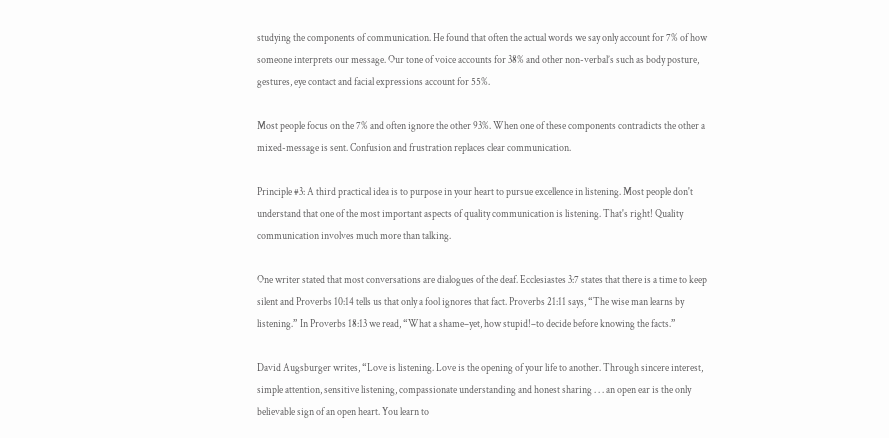studying the components of communication. He found that often the actual words we say only account for 7% of how someone interprets our message. Our tone of voice accounts for 38% and other non-verbal’s such as body posture, gestures, eye contact and facial expressions account for 55%.

Most people focus on the 7% and often ignore the other 93%. When one of these components contradicts the other a mixed-message is sent. Confusion and frustration replaces clear communication.

Principle #3: A third practical idea is to purpose in your heart to pursue excellence in listening. Most people don't understand that one of the most important aspects of quality communication is listening. That's right! Quality communication involves much more than talking.

One writer stated that most conversations are dialogues of the deaf. Ecclesiastes 3:7 states that there is a time to keep silent and Proverbs 10:14 tells us that only a fool ignores that fact. Proverbs 21:11 says, “The wise man learns by listening.” In Proverbs 18:13 we read, “What a shame–yet, how stupid!–to decide before knowing the facts.”

David Augsburger writes, “Love is listening. Love is the opening of your life to another. Through sincere interest, simple attention, sensitive listening, compassionate understanding and honest sharing . . . an open ear is the only believable sign of an open heart. You learn to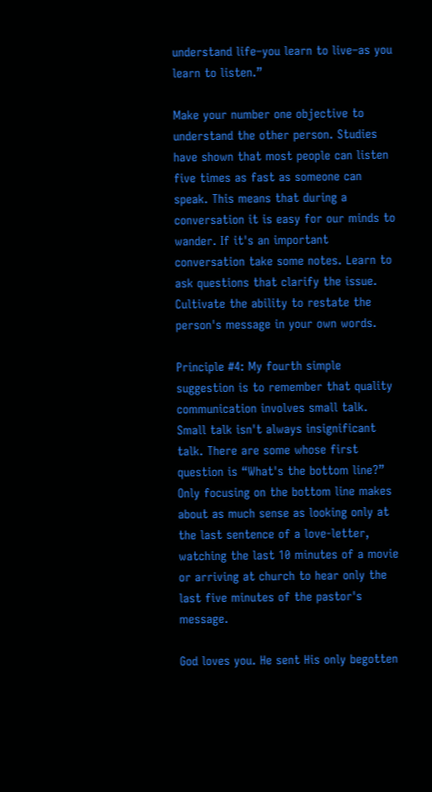understand life–you learn to live–as you learn to listen.”

Make your number one objective to understand the other person. Studies have shown that most people can listen five times as fast as someone can speak. This means that during a conversation it is easy for our minds to wander. If it's an important conversation take some notes. Learn to ask questions that clarify the issue. Cultivate the ability to restate the person's message in your own words.

Principle #4: My fourth simple suggestion is to remember that quality communication involves small talk. Small talk isn't always insignificant talk. There are some whose first question is “What's the bottom line?” Only focusing on the bottom line makes about as much sense as looking only at the last sentence of a love-letter, watching the last 10 minutes of a movie or arriving at church to hear only the last five minutes of the pastor's message.

God loves you. He sent His only begotten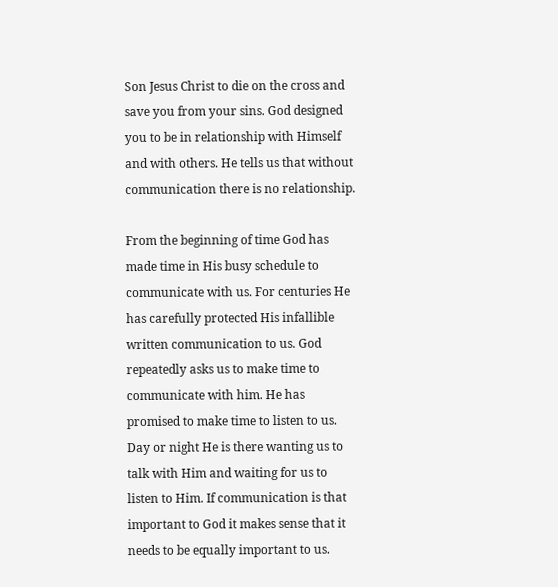Son Jesus Christ to die on the cross and save you from your sins. God designed you to be in relationship with Himself and with others. He tells us that without communication there is no relationship.

From the beginning of time God has made time in His busy schedule to communicate with us. For centuries He has carefully protected His infallible written communication to us. God repeatedly asks us to make time to communicate with him. He has promised to make time to listen to us. Day or night He is there wanting us to talk with Him and waiting for us to listen to Him. If communication is that important to God it makes sense that it needs to be equally important to us.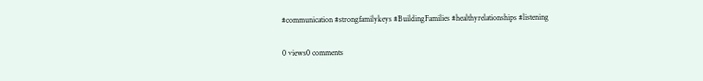#communication #strongfamilykeys #BuildingFamilies #healthyrelationships #listening

0 views0 comments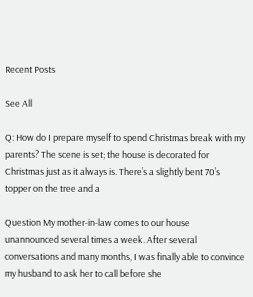Recent Posts

See All

Q: How do I prepare myself to spend Christmas break with my parents? The scene is set; the house is decorated for Christmas just as it always is. There’s a slightly bent 70’s topper on the tree and a

Question My mother-in-law comes to our house unannounced several times a week. After several conversations and many months, I was finally able to convince my husband to ask her to call before she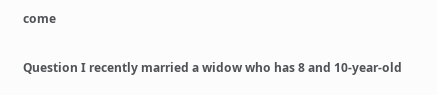come

Question I recently married a widow who has 8 and 10-year-old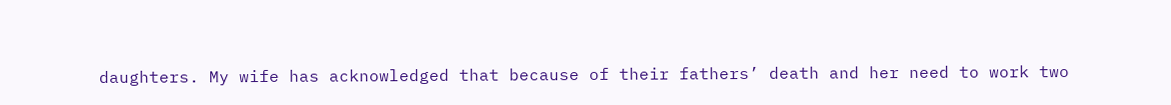daughters. My wife has acknowledged that because of their fathers’ death and her need to work two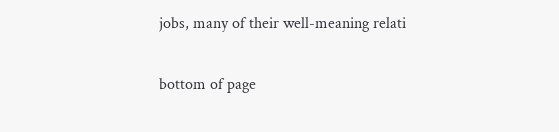jobs, many of their well-meaning relati

bottom of page